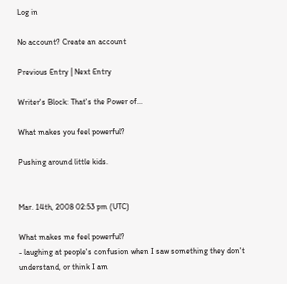Log in

No account? Create an account

Previous Entry | Next Entry

Writer's Block: That's the Power of...

What makes you feel powerful?

Pushing around little kids.


Mar. 14th, 2008 02:53 pm (UTC)

What makes me feel powerful?
- laughing at people's confusion when I saw something they don't understand, or think I am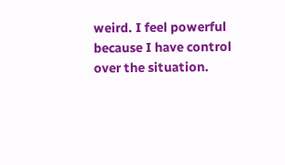weird. I feel powerful because I have control over the situation.